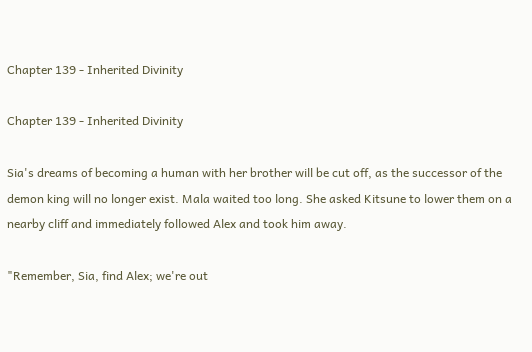Chapter 139 - Inherited Divinity

Chapter 139 - Inherited Divinity

Sia's dreams of becoming a human with her brother will be cut off, as the successor of the demon king will no longer exist. Mala waited too long. She asked Kitsune to lower them on a nearby cliff and immediately followed Alex and took him away.

"Remember, Sia, find Alex; we're out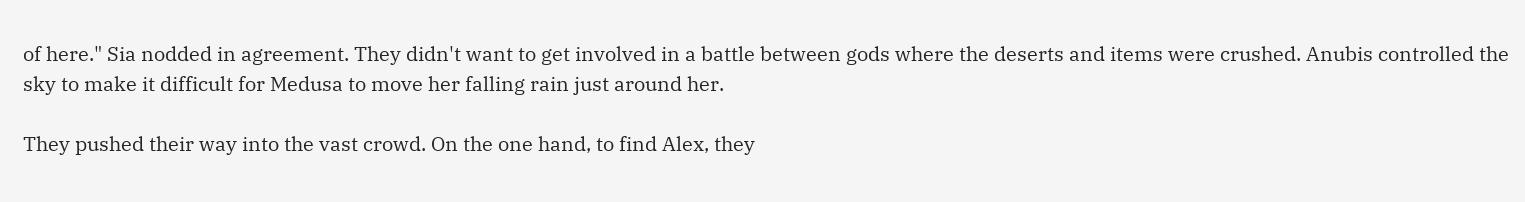of here." Sia nodded in agreement. They didn't want to get involved in a battle between gods where the deserts and items were crushed. Anubis controlled the sky to make it difficult for Medusa to move her falling rain just around her.

They pushed their way into the vast crowd. On the one hand, to find Alex, they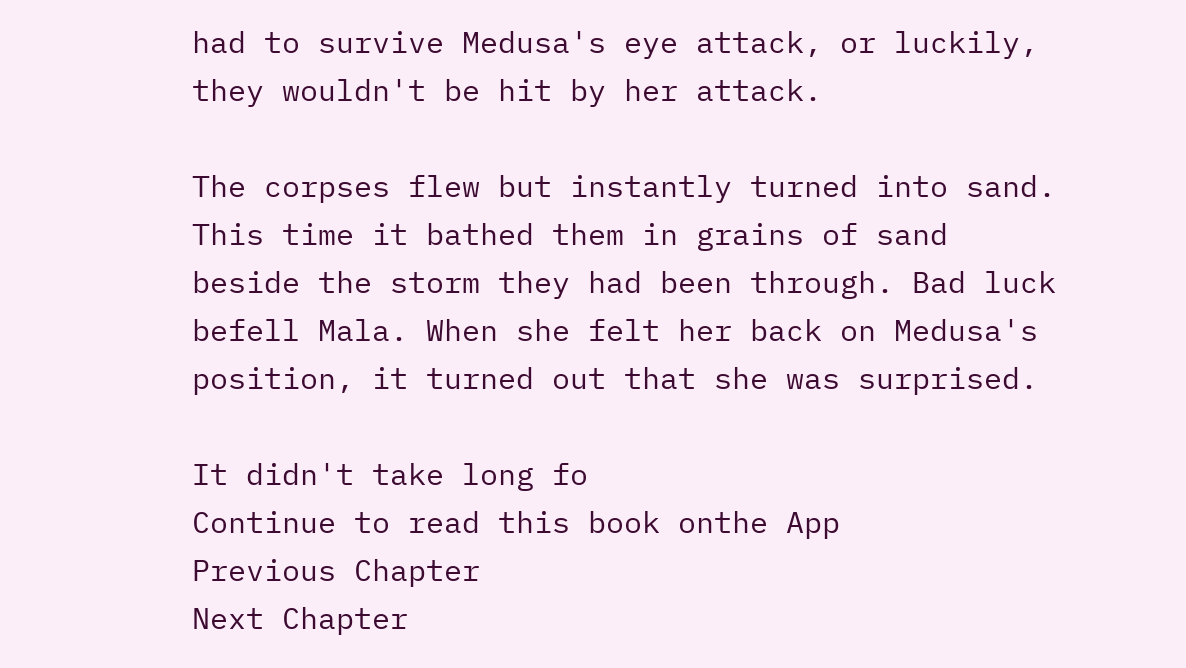had to survive Medusa's eye attack, or luckily, they wouldn't be hit by her attack.

The corpses flew but instantly turned into sand. This time it bathed them in grains of sand beside the storm they had been through. Bad luck befell Mala. When she felt her back on Medusa's position, it turned out that she was surprised.

It didn't take long fo
Continue to read this book onthe App
Previous Chapter
Next Chapter